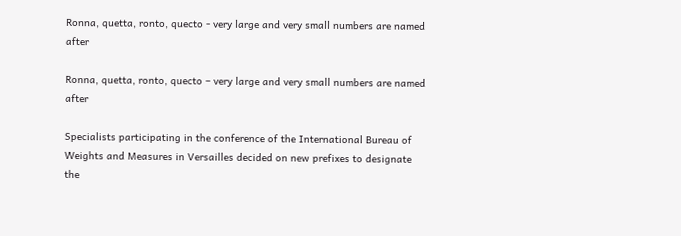Ronna, quetta, ronto, quecto - very large and very small numbers are named after

Ronna, quetta, ronto, quecto – very large and very small numbers are named after

Specialists participating in the conference of the International Bureau of Weights and Measures in Versailles decided on new prefixes to designate the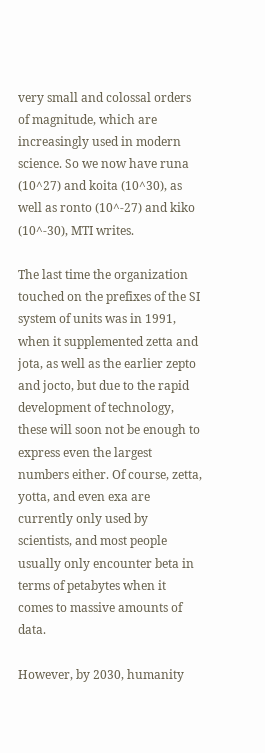very small and colossal orders of magnitude, which are increasingly used in modern science. So we now have runa (10^27) and koita (10^30), as well as ronto (10^-27) and kiko (10^-30), MTI writes.

The last time the organization touched on the prefixes of the SI system of units was in 1991, when it supplemented zetta and jota, as well as the earlier zepto and jocto, but due to the rapid development of technology, these will soon not be enough to express even the largest numbers either. Of course, zetta, yotta, and even exa are currently only used by scientists, and most people usually only encounter beta in terms of petabytes when it comes to massive amounts of data.

However, by 2030, humanity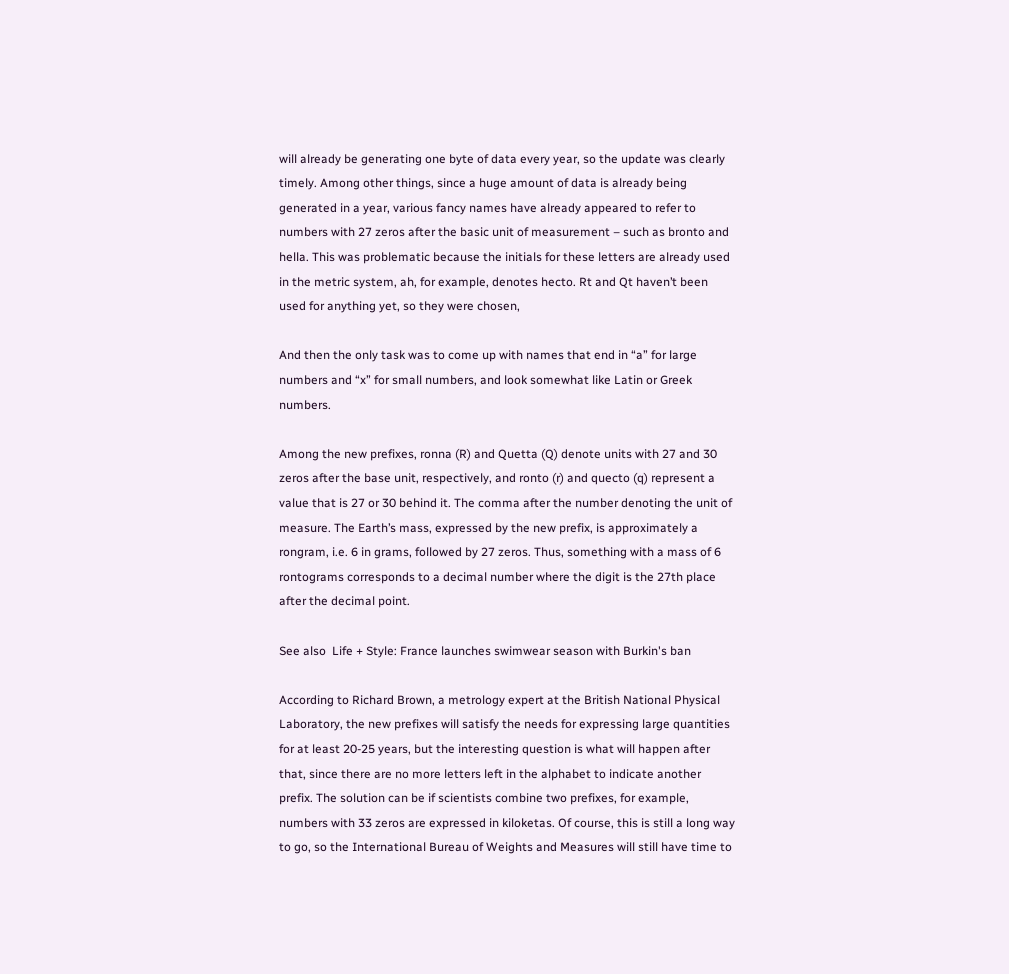will already be generating one byte of data every year, so the update was clearly timely. Among other things, since a huge amount of data is already being generated in a year, various fancy names have already appeared to refer to numbers with 27 zeros after the basic unit of measurement – such as bronto and hella. This was problematic because the initials for these letters are already used in the metric system, ah, for example, denotes hecto. Rt and Qt haven’t been used for anything yet, so they were chosen,

And then the only task was to come up with names that end in “a” for large numbers and “x” for small numbers, and look somewhat like Latin or Greek numbers.

Among the new prefixes, ronna (R) and Quetta (Q) denote units with 27 and 30 zeros after the base unit, respectively, and ronto (r) and quecto (q) represent a value that is 27 or 30 behind it. The comma after the number denoting the unit of measure. The Earth’s mass, expressed by the new prefix, is approximately a rongram, i.e. 6 in grams, followed by 27 zeros. Thus, something with a mass of 6 rontograms corresponds to a decimal number where the digit is the 27th place after the decimal point.

See also  Life + Style: France launches swimwear season with Burkin's ban

According to Richard Brown, a metrology expert at the British National Physical Laboratory, the new prefixes will satisfy the needs for expressing large quantities for at least 20-25 years, but the interesting question is what will happen after that, since there are no more letters left in the alphabet to indicate another prefix. The solution can be if scientists combine two prefixes, for example, numbers with 33 zeros are expressed in kiloketas. Of course, this is still a long way to go, so the International Bureau of Weights and Measures will still have time to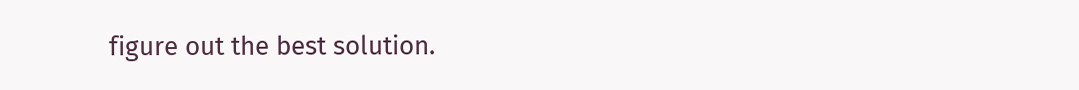figure out the best solution.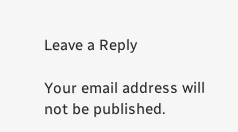Leave a Reply

Your email address will not be published.